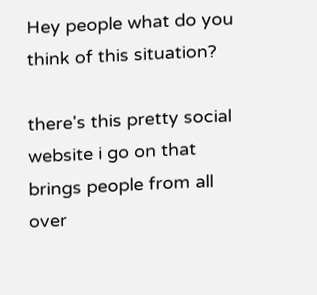Hey people what do you think of this situation?

there's this pretty social website i go on that brings people from all over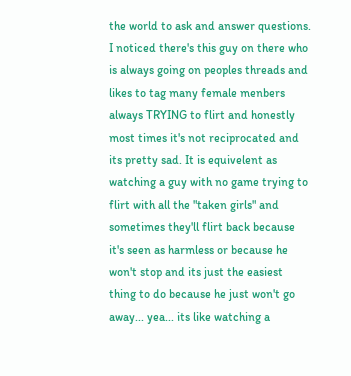the world to ask and answer questions. I noticed there's this guy on there who is always going on peoples threads and likes to tag many female menbers always TRYING to flirt and honestly most times it's not reciprocated and its pretty sad. It is equivelent as watching a guy with no game trying to flirt with all the "taken girls" and sometimes they'll flirt back because it's seen as harmless or because he won't stop and its just the easiest thing to do because he just won't go away... yea... its like watching a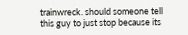trainwreck. should someone tell this guy to just stop because its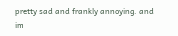pretty sad and frankly annoying. and im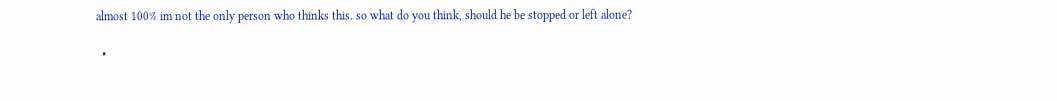almost 100% im not the only person who thinks this. so what do you think, should he be stopped or left alone?

  •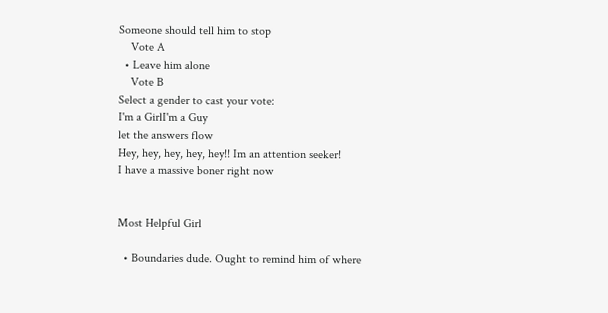Someone should tell him to stop
    Vote A
  • Leave him alone
    Vote B
Select a gender to cast your vote:
I'm a GirlI'm a Guy
let the answers flow
Hey, hey, hey, hey, hey!! Im an attention seeker!
I have a massive boner right now


Most Helpful Girl

  • Boundaries dude. Ought to remind him of where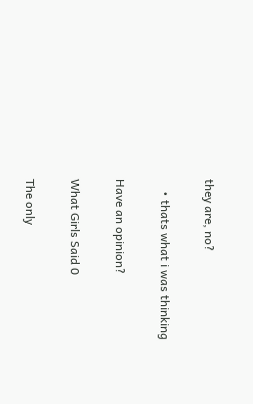they are, no?

    • thats what i was thinking

Have an opinion?

What Girls Said 0

The only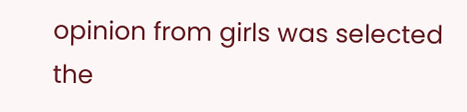opinion from girls was selected the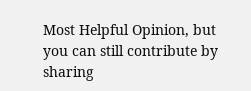Most Helpful Opinion, but you can still contribute by sharing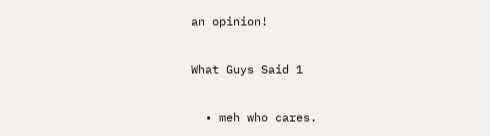an opinion!

What Guys Said 1

  • meh who cares.